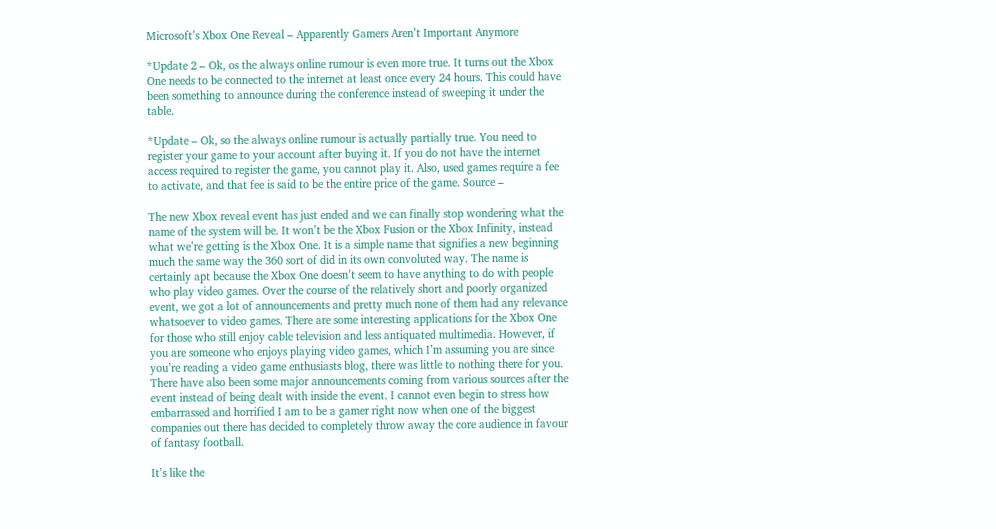Microsoft’s Xbox One Reveal – Apparently Gamers Aren’t Important Anymore

*Update 2 – Ok, os the always online rumour is even more true. It turns out the Xbox One needs to be connected to the internet at least once every 24 hours. This could have been something to announce during the conference instead of sweeping it under the table.

*Update – Ok, so the always online rumour is actually partially true. You need to register your game to your account after buying it. If you do not have the internet access required to register the game, you cannot play it. Also, used games require a fee to activate, and that fee is said to be the entire price of the game. Source –

The new Xbox reveal event has just ended and we can finally stop wondering what the name of the system will be. It won’t be the Xbox Fusion or the Xbox Infinity, instead what we’re getting is the Xbox One. It is a simple name that signifies a new beginning much the same way the 360 sort of did in its own convoluted way. The name is certainly apt because the Xbox One doesn’t seem to have anything to do with people who play video games. Over the course of the relatively short and poorly organized event, we got a lot of announcements and pretty much none of them had any relevance whatsoever to video games. There are some interesting applications for the Xbox One for those who still enjoy cable television and less antiquated multimedia. However, if you are someone who enjoys playing video games, which I’m assuming you are since you’re reading a video game enthusiasts blog, there was little to nothing there for you. There have also been some major announcements coming from various sources after the event instead of being dealt with inside the event. I cannot even begin to stress how embarrassed and horrified I am to be a gamer right now when one of the biggest companies out there has decided to completely throw away the core audience in favour of fantasy football.

It’s like the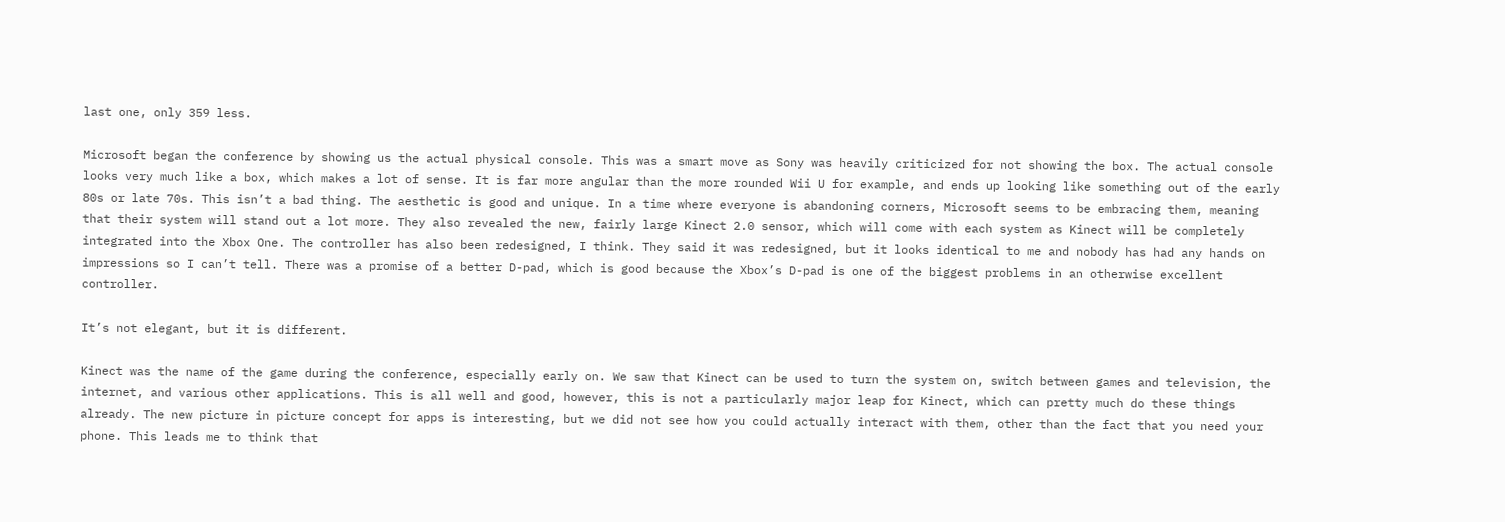last one, only 359 less.

Microsoft began the conference by showing us the actual physical console. This was a smart move as Sony was heavily criticized for not showing the box. The actual console looks very much like a box, which makes a lot of sense. It is far more angular than the more rounded Wii U for example, and ends up looking like something out of the early 80s or late 70s. This isn’t a bad thing. The aesthetic is good and unique. In a time where everyone is abandoning corners, Microsoft seems to be embracing them, meaning that their system will stand out a lot more. They also revealed the new, fairly large Kinect 2.0 sensor, which will come with each system as Kinect will be completely integrated into the Xbox One. The controller has also been redesigned, I think. They said it was redesigned, but it looks identical to me and nobody has had any hands on impressions so I can’t tell. There was a promise of a better D-pad, which is good because the Xbox’s D-pad is one of the biggest problems in an otherwise excellent controller.

It’s not elegant, but it is different.

Kinect was the name of the game during the conference, especially early on. We saw that Kinect can be used to turn the system on, switch between games and television, the internet, and various other applications. This is all well and good, however, this is not a particularly major leap for Kinect, which can pretty much do these things already. The new picture in picture concept for apps is interesting, but we did not see how you could actually interact with them, other than the fact that you need your phone. This leads me to think that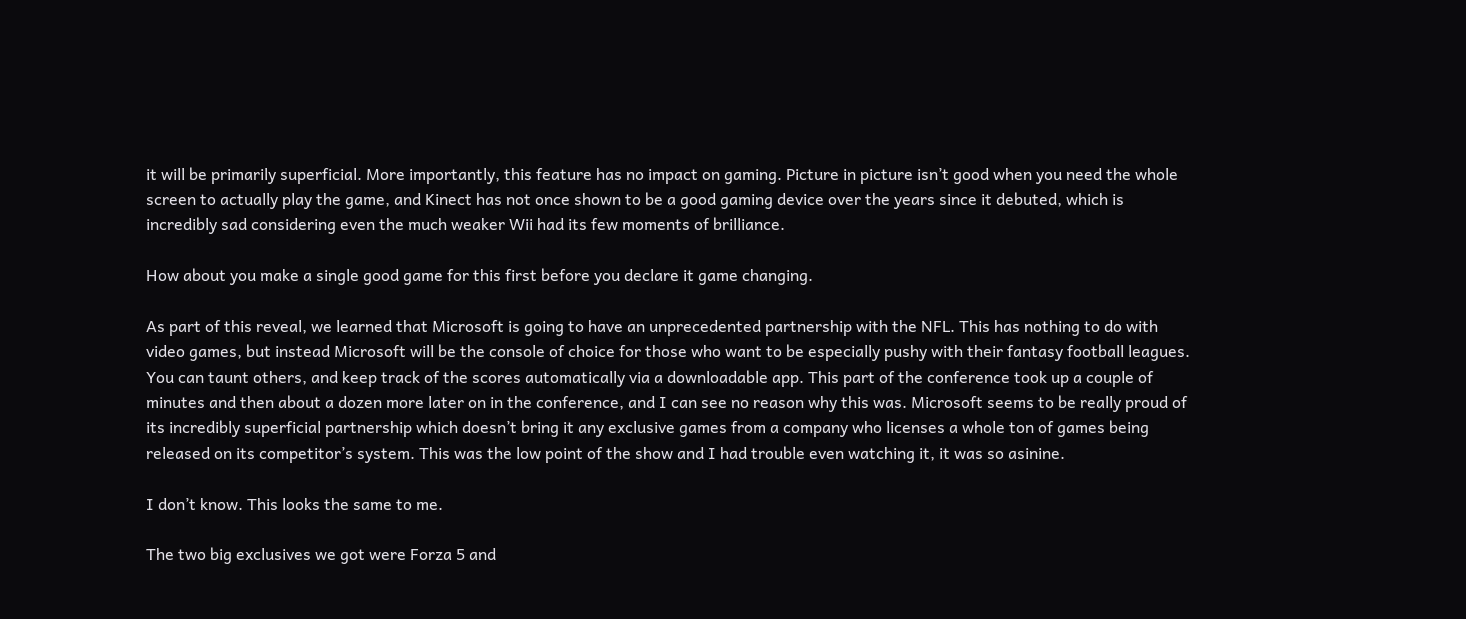it will be primarily superficial. More importantly, this feature has no impact on gaming. Picture in picture isn’t good when you need the whole screen to actually play the game, and Kinect has not once shown to be a good gaming device over the years since it debuted, which is incredibly sad considering even the much weaker Wii had its few moments of brilliance.

How about you make a single good game for this first before you declare it game changing.

As part of this reveal, we learned that Microsoft is going to have an unprecedented partnership with the NFL. This has nothing to do with video games, but instead Microsoft will be the console of choice for those who want to be especially pushy with their fantasy football leagues. You can taunt others, and keep track of the scores automatically via a downloadable app. This part of the conference took up a couple of minutes and then about a dozen more later on in the conference, and I can see no reason why this was. Microsoft seems to be really proud of its incredibly superficial partnership which doesn’t bring it any exclusive games from a company who licenses a whole ton of games being released on its competitor’s system. This was the low point of the show and I had trouble even watching it, it was so asinine.

I don’t know. This looks the same to me.

The two big exclusives we got were Forza 5 and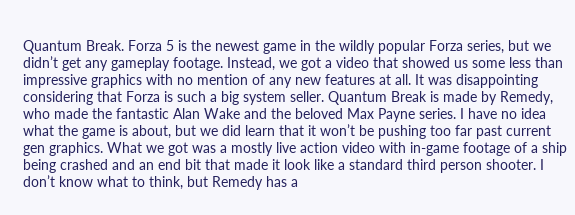Quantum Break. Forza 5 is the newest game in the wildly popular Forza series, but we didn’t get any gameplay footage. Instead, we got a video that showed us some less than impressive graphics with no mention of any new features at all. It was disappointing considering that Forza is such a big system seller. Quantum Break is made by Remedy, who made the fantastic Alan Wake and the beloved Max Payne series. I have no idea what the game is about, but we did learn that it won’t be pushing too far past current gen graphics. What we got was a mostly live action video with in-game footage of a ship being crashed and an end bit that made it look like a standard third person shooter. I don’t know what to think, but Remedy has a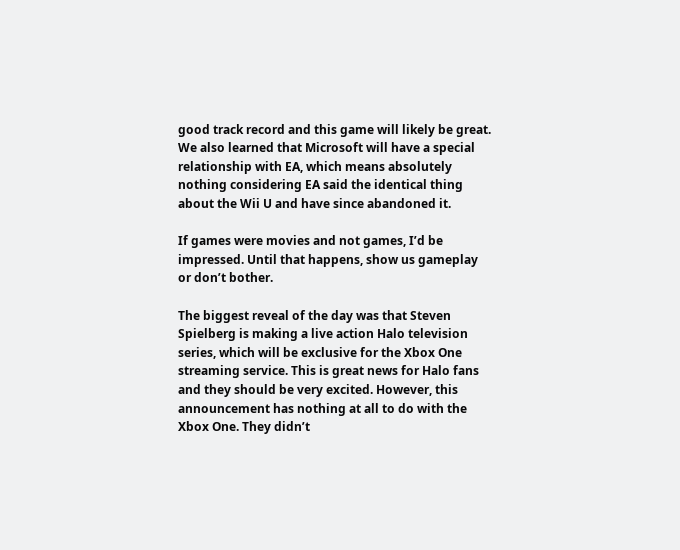good track record and this game will likely be great. We also learned that Microsoft will have a special relationship with EA, which means absolutely nothing considering EA said the identical thing about the Wii U and have since abandoned it.

If games were movies and not games, I’d be impressed. Until that happens, show us gameplay or don’t bother.

The biggest reveal of the day was that Steven Spielberg is making a live action Halo television series, which will be exclusive for the Xbox One streaming service. This is great news for Halo fans and they should be very excited. However, this announcement has nothing at all to do with the Xbox One. They didn’t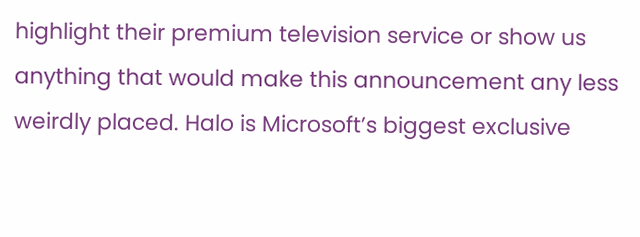highlight their premium television service or show us anything that would make this announcement any less weirdly placed. Halo is Microsoft’s biggest exclusive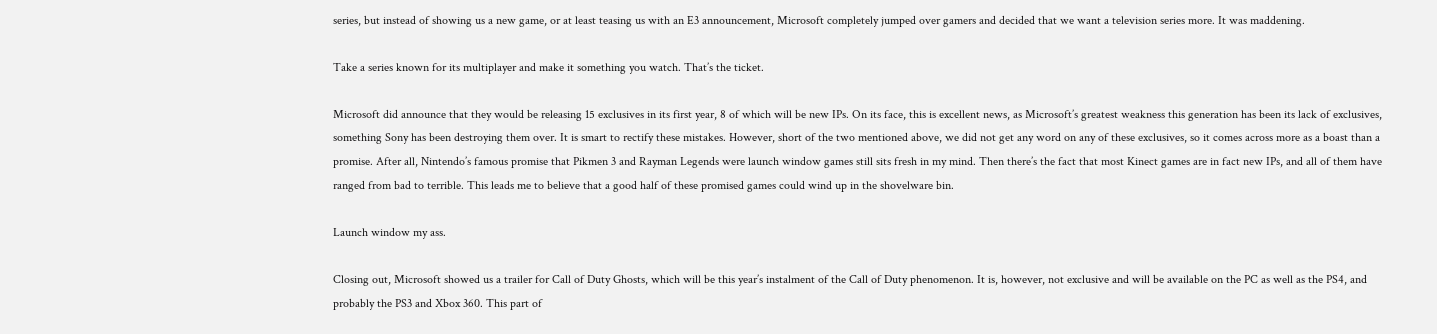series, but instead of showing us a new game, or at least teasing us with an E3 announcement, Microsoft completely jumped over gamers and decided that we want a television series more. It was maddening.

Take a series known for its multiplayer and make it something you watch. That’s the ticket.

Microsoft did announce that they would be releasing 15 exclusives in its first year, 8 of which will be new IPs. On its face, this is excellent news, as Microsoft’s greatest weakness this generation has been its lack of exclusives, something Sony has been destroying them over. It is smart to rectify these mistakes. However, short of the two mentioned above, we did not get any word on any of these exclusives, so it comes across more as a boast than a promise. After all, Nintendo’s famous promise that Pikmen 3 and Rayman Legends were launch window games still sits fresh in my mind. Then there’s the fact that most Kinect games are in fact new IPs, and all of them have ranged from bad to terrible. This leads me to believe that a good half of these promised games could wind up in the shovelware bin.

Launch window my ass.

Closing out, Microsoft showed us a trailer for Call of Duty Ghosts, which will be this year’s instalment of the Call of Duty phenomenon. It is, however, not exclusive and will be available on the PC as well as the PS4, and probably the PS3 and Xbox 360. This part of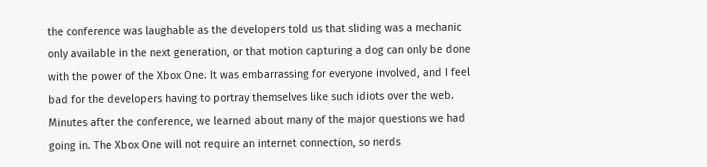the conference was laughable as the developers told us that sliding was a mechanic only available in the next generation, or that motion capturing a dog can only be done with the power of the Xbox One. It was embarrassing for everyone involved, and I feel bad for the developers having to portray themselves like such idiots over the web. Minutes after the conference, we learned about many of the major questions we had going in. The Xbox One will not require an internet connection, so nerds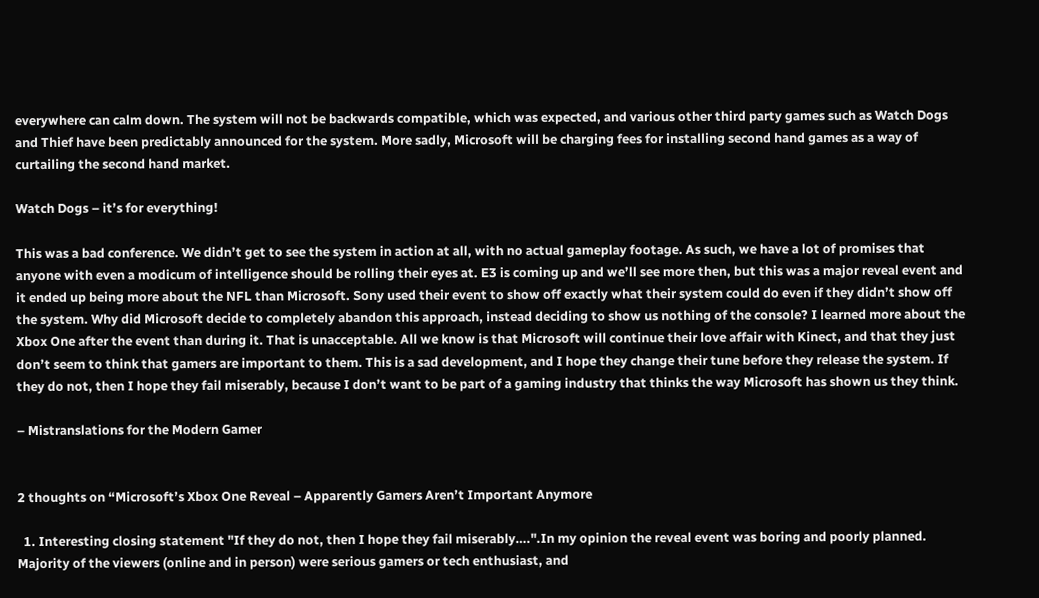everywhere can calm down. The system will not be backwards compatible, which was expected, and various other third party games such as Watch Dogs and Thief have been predictably announced for the system. More sadly, Microsoft will be charging fees for installing second hand games as a way of curtailing the second hand market.

Watch Dogs – it’s for everything!

This was a bad conference. We didn’t get to see the system in action at all, with no actual gameplay footage. As such, we have a lot of promises that anyone with even a modicum of intelligence should be rolling their eyes at. E3 is coming up and we’ll see more then, but this was a major reveal event and it ended up being more about the NFL than Microsoft. Sony used their event to show off exactly what their system could do even if they didn’t show off the system. Why did Microsoft decide to completely abandon this approach, instead deciding to show us nothing of the console? I learned more about the Xbox One after the event than during it. That is unacceptable. All we know is that Microsoft will continue their love affair with Kinect, and that they just don’t seem to think that gamers are important to them. This is a sad development, and I hope they change their tune before they release the system. If they do not, then I hope they fail miserably, because I don’t want to be part of a gaming industry that thinks the way Microsoft has shown us they think.

– Mistranslations for the Modern Gamer


2 thoughts on “Microsoft’s Xbox One Reveal – Apparently Gamers Aren’t Important Anymore

  1. Interesting closing statement "If they do not, then I hope they fail miserably….".In my opinion the reveal event was boring and poorly planned. Majority of the viewers (online and in person) were serious gamers or tech enthusiast, and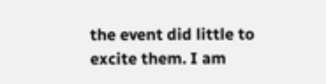the event did little to excite them. I am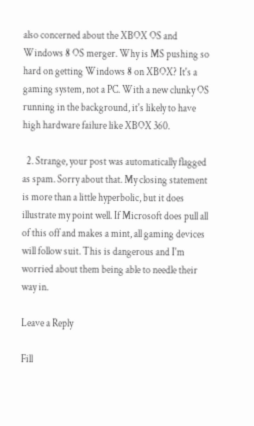also concerned about the XBOX OS and Windows 8 OS merger. Why is MS pushing so hard on getting Windows 8 on XBOX? It's a gaming system, not a PC. With a new clunky OS running in the background, it's likely to have high hardware failure like XBOX 360.

  2. Strange, your post was automatically flagged as spam. Sorry about that. My closing statement is more than a little hyperbolic, but it does illustrate my point well. If Microsoft does pull all of this off and makes a mint, all gaming devices will follow suit. This is dangerous and I'm worried about them being able to needle their way in.

Leave a Reply

Fill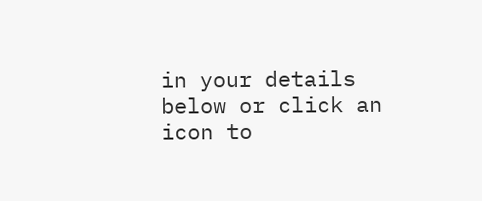in your details below or click an icon to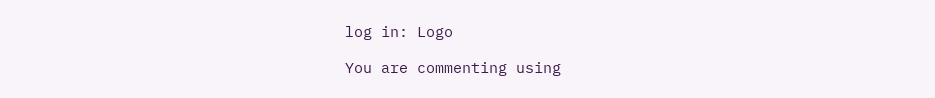log in: Logo

You are commenting using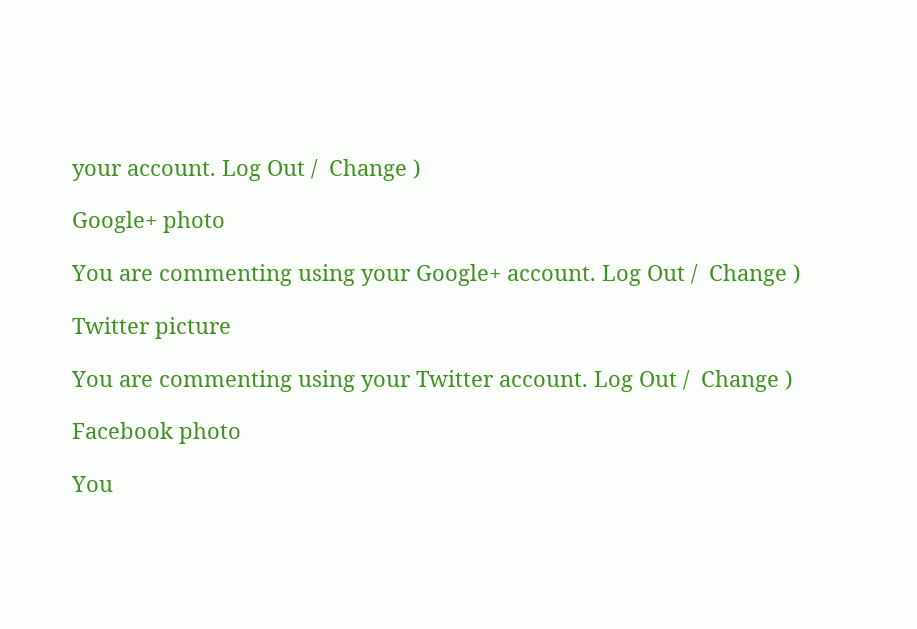your account. Log Out /  Change )

Google+ photo

You are commenting using your Google+ account. Log Out /  Change )

Twitter picture

You are commenting using your Twitter account. Log Out /  Change )

Facebook photo

You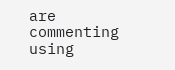are commenting using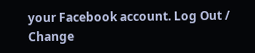your Facebook account. Log Out /  Change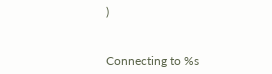)


Connecting to %s